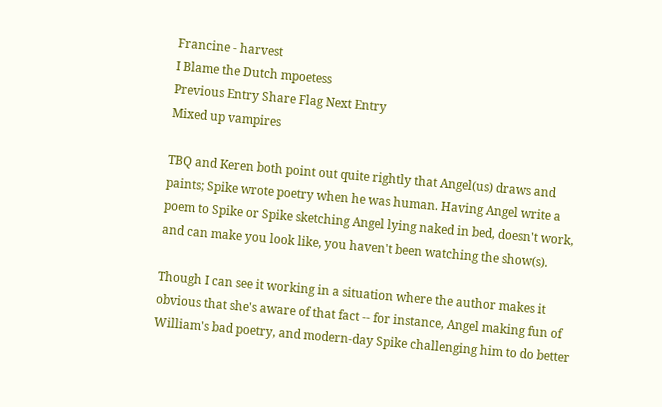Francine - harvest
I Blame the Dutch mpoetess
Previous Entry Share Flag Next Entry
Mixed up vampires

TBQ and Keren both point out quite rightly that Angel(us) draws and paints; Spike wrote poetry when he was human. Having Angel write a poem to Spike or Spike sketching Angel lying naked in bed, doesn't work, and can make you look like, you haven't been watching the show(s).

Though I can see it working in a situation where the author makes it obvious that she's aware of that fact -- for instance, Angel making fun of William's bad poetry, and modern-day Spike challenging him to do better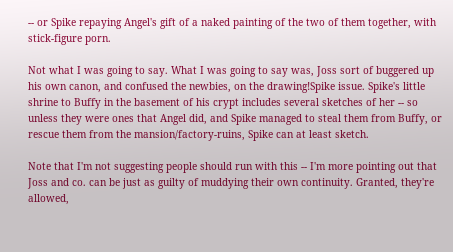-- or Spike repaying Angel's gift of a naked painting of the two of them together, with stick-figure porn.

Not what I was going to say. What I was going to say was, Joss sort of buggered up his own canon, and confused the newbies, on the drawing!Spike issue. Spike's little shrine to Buffy in the basement of his crypt includes several sketches of her -- so unless they were ones that Angel did, and Spike managed to steal them from Buffy, or rescue them from the mansion/factory-ruins, Spike can at least sketch.

Note that I'm not suggesting people should run with this -- I'm more pointing out that Joss and co. can be just as guilty of muddying their own continuity. Granted, they're allowed,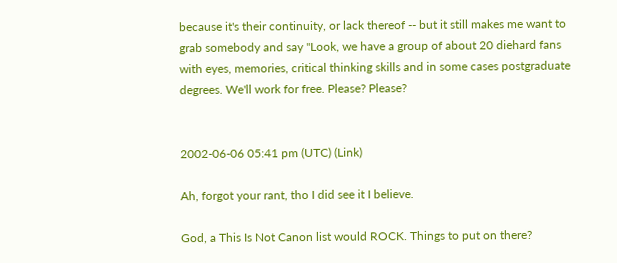because it's their continuity, or lack thereof -- but it still makes me want to grab somebody and say "Look, we have a group of about 20 diehard fans with eyes, memories, critical thinking skills and in some cases postgraduate degrees. We'll work for free. Please? Please?


2002-06-06 05:41 pm (UTC) (Link)

Ah, forgot your rant, tho I did see it I believe.

God, a This Is Not Canon list would ROCK. Things to put on there?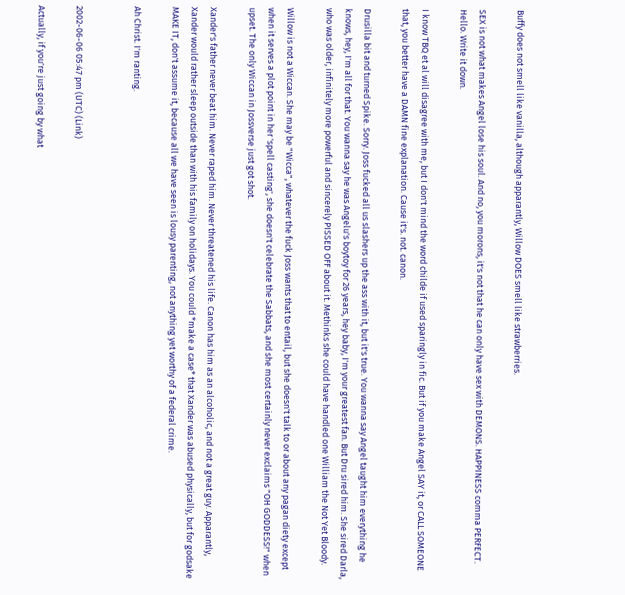Buffy does not smell like vanilla, although apparantly, Willow DOES smell like strawberries.

SEX is not what makes Angel lose his soul. And no, you morons, it's not that he can only have sex with DEMONS. HAPPINESS comma PERFECT. Hello. Write it down.

I know TBQ et al will disagree with me, but I don't mind the word childe if used sparingly in fic. But if you make Angel SAY it, or CALL SOMEONE that, you better have a DAMN fine explanation. Cause it's. not. canon.

Drusilla bit and turned Spike. Sorry. Joss fucked all us slashers up the ass with it, but it's true. You wanna say Angel taught him everything he knows, hey, I'm all for that. You wanna say he was Angelu's boytoy for 26 years, hey baby, I'm your greatest fan. But Dru sired him. She sired Darla, who was older, infinitely more powerful and sincerely PISSED OFF about it. Methinks she could have handled one William the Not Yet Bloody.

Willow is not a Wiccan. She may be "Wicca", whatever the fuck Joss wants that to entail, but she doesn't talk to or about any pagan diety except when it serves a plot point in her 'spell casting', she doesn't celebrate the Sabbats, and she most certainly never exclaims "OH GODDESS!" when upset. The only Wiccan in Jossverse just got shot.

Xander's father never beat him. Never raped him. Never threatened his life. Canon has him as an alcoholic, and not a great guy. Apparantly, Xander would rather sleep outside than with his family on holidays. You could *make a case* that Xander was abused physically, but for godsake MAKE IT, don't assume it, because all we have seen is lousy parenting, not anything yet worthy of a federal crime.

Ah Christ. I'm ranting.


2002-06-06 05:47 pm (UTC) (Link)

Actually, if you're just going by what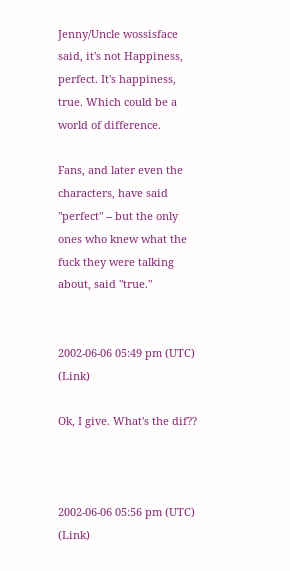Jenny/Uncle wossisface said, it's not Happiness, perfect. It's happiness, true. Which could be a world of difference.

Fans, and later even the characters, have said "perfect" -- but the only ones who knew what the fuck they were talking about, said "true."


2002-06-06 05:49 pm (UTC) (Link)

Ok, I give. What's the dif??



2002-06-06 05:56 pm (UTC) (Link)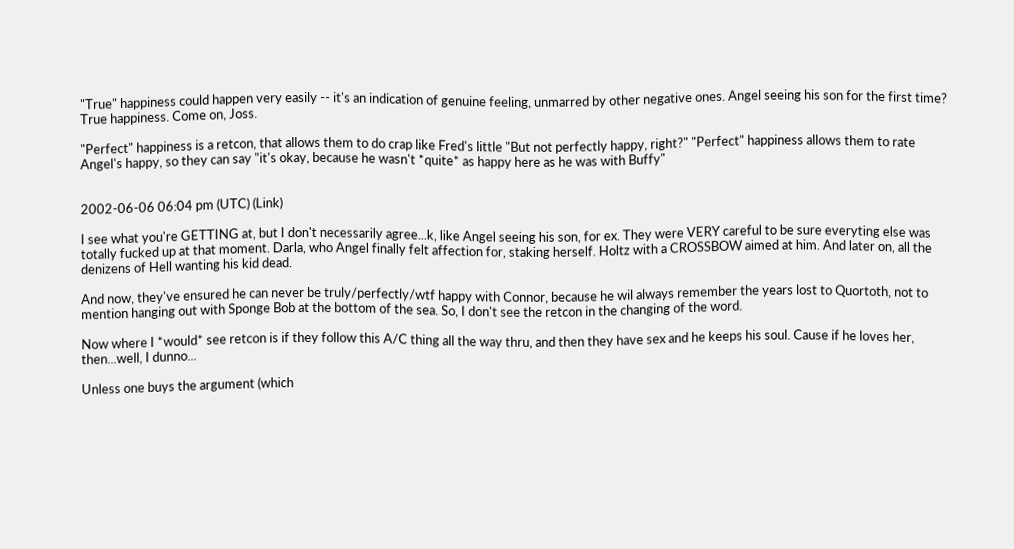"True" happiness could happen very easily -- it's an indication of genuine feeling, unmarred by other negative ones. Angel seeing his son for the first time? True happiness. Come on, Joss.

"Perfect" happiness is a retcon, that allows them to do crap like Fred's little "But not perfectly happy, right?" "Perfect" happiness allows them to rate Angel's happy, so they can say "it's okay, because he wasn't *quite* as happy here as he was with Buffy"


2002-06-06 06:04 pm (UTC) (Link)

I see what you're GETTING at, but I don't necessarily agree...k, like Angel seeing his son, for ex. They were VERY careful to be sure everyting else was totally fucked up at that moment. Darla, who Angel finally felt affection for, staking herself. Holtz with a CROSSBOW aimed at him. And later on, all the denizens of Hell wanting his kid dead.

And now, they've ensured he can never be truly/perfectly/wtf happy with Connor, because he wil always remember the years lost to Quortoth, not to mention hanging out with Sponge Bob at the bottom of the sea. So, I don't see the retcon in the changing of the word.

Now where I *would* see retcon is if they follow this A/C thing all the way thru, and then they have sex and he keeps his soul. Cause if he loves her, then...well, I dunno...

Unless one buys the argument (which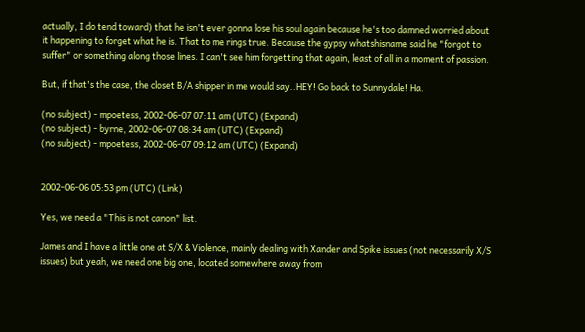actually, I do tend toward) that he isn't ever gonna lose his soul again because he's too damned worried about it happening to forget what he is. That to me rings true. Because the gypsy whatshisname said he "forgot to suffer" or something along those lines. I can't see him forgetting that again, least of all in a moment of passion.

But, if that's the case, the closet B/A shipper in me would say..HEY! Go back to Sunnydale! Ha.

(no subject) - mpoetess, 2002-06-07 07:11 am (UTC) (Expand)
(no subject) - byrne, 2002-06-07 08:34 am (UTC) (Expand)
(no subject) - mpoetess, 2002-06-07 09:12 am (UTC) (Expand)


2002-06-06 05:53 pm (UTC) (Link)

Yes, we need a "This is not canon" list.

James and I have a little one at S/X & Violence, mainly dealing with Xander and Spike issues (not necessarily X/S issues) but yeah, we need one big one, located somewhere away from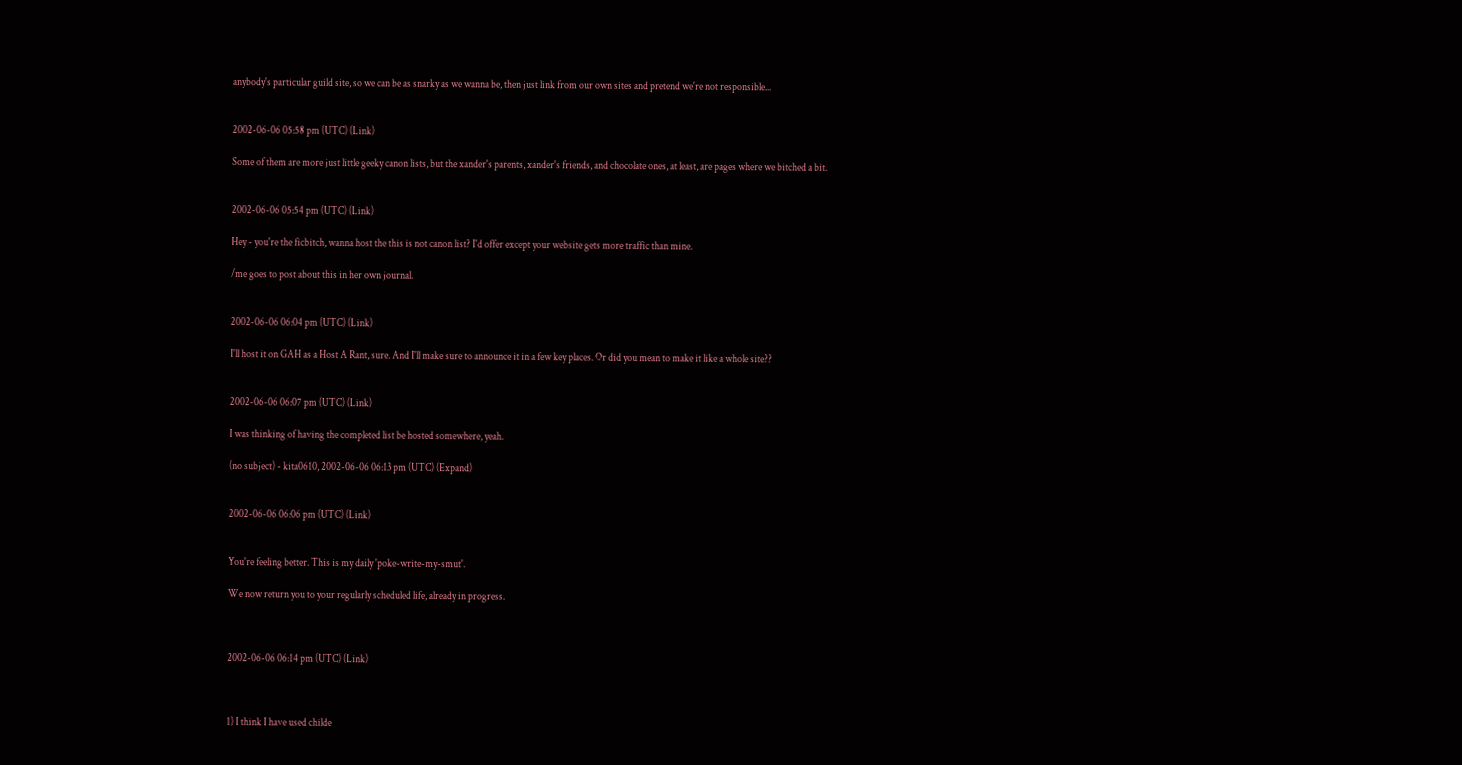anybody's particular guild site, so we can be as snarky as we wanna be, then just link from our own sites and pretend we're not responsible...


2002-06-06 05:58 pm (UTC) (Link)

Some of them are more just little geeky canon lists, but the xander's parents, xander's friends, and chocolate ones, at least, are pages where we bitched a bit.


2002-06-06 05:54 pm (UTC) (Link)

Hey - you're the ficbitch, wanna host the this is not canon list? I'd offer except your website gets more traffic than mine.

/me goes to post about this in her own journal.


2002-06-06 06:04 pm (UTC) (Link)

I'll host it on GAH as a Host A Rant, sure. And I'll make sure to announce it in a few key places. Or did you mean to make it like a whole site??


2002-06-06 06:07 pm (UTC) (Link)

I was thinking of having the completed list be hosted somewhere, yeah.

(no subject) - kita0610, 2002-06-06 06:13 pm (UTC) (Expand)


2002-06-06 06:06 pm (UTC) (Link)


You're feeling better. This is my daily 'poke-write-my-smut'.

We now return you to your regularly scheduled life, already in progress.



2002-06-06 06:14 pm (UTC) (Link)



1) I think I have used childe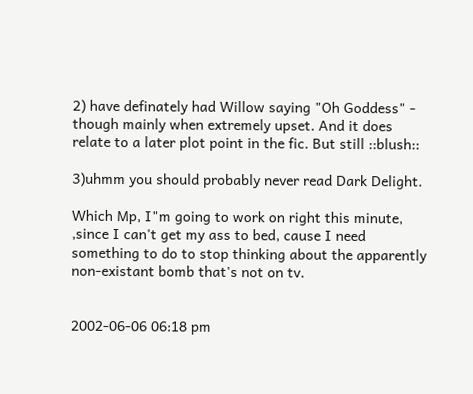2) have definately had Willow saying "Oh Goddess" - though mainly when extremely upset. And it does relate to a later plot point in the fic. But still ::blush::

3)uhmm you should probably never read Dark Delight.

Which Mp, I"m going to work on right this minute, ,since I can't get my ass to bed, cause I need something to do to stop thinking about the apparently non-existant bomb that's not on tv.


2002-06-06 06:18 pm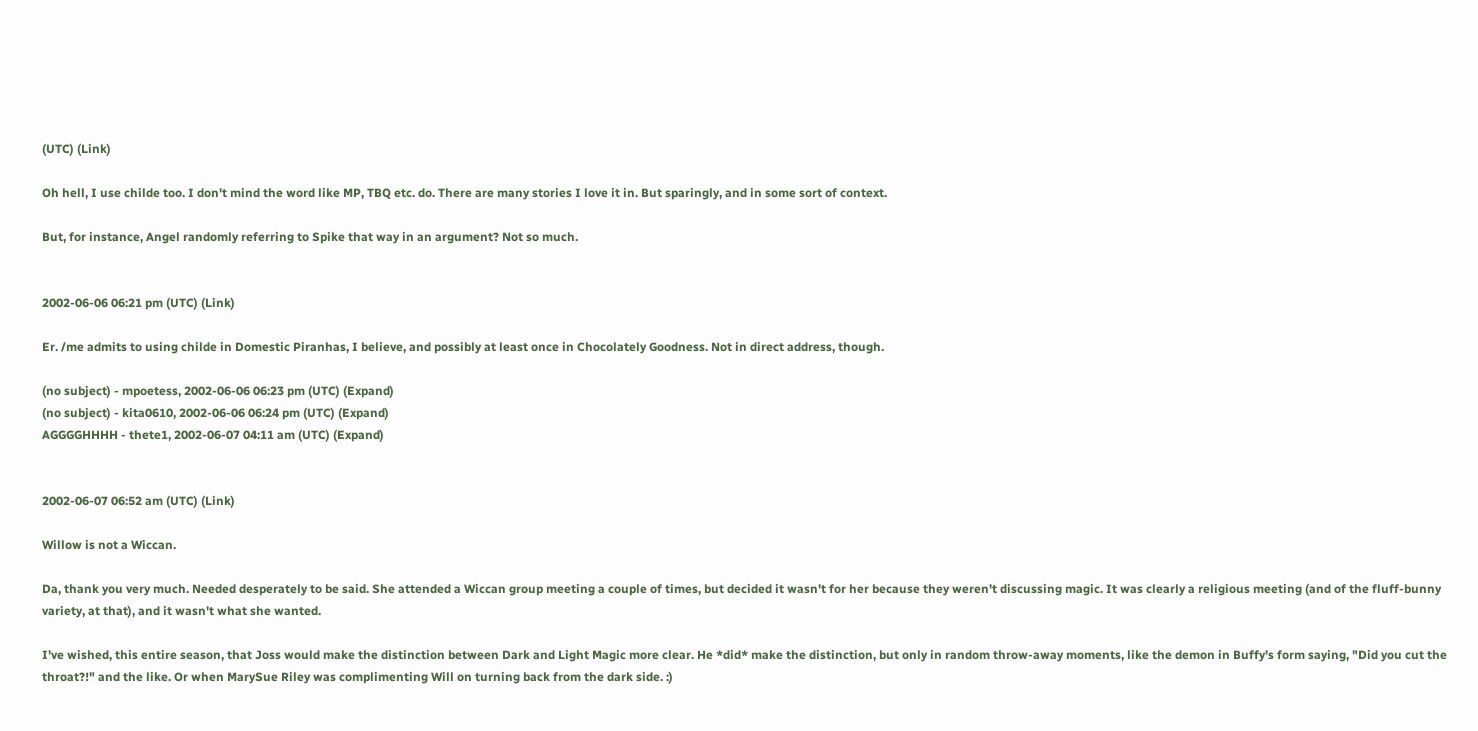(UTC) (Link)

Oh hell, I use childe too. I don't mind the word like MP, TBQ etc. do. There are many stories I love it in. But sparingly, and in some sort of context.

But, for instance, Angel randomly referring to Spike that way in an argument? Not so much.


2002-06-06 06:21 pm (UTC) (Link)

Er. /me admits to using childe in Domestic Piranhas, I believe, and possibly at least once in Chocolately Goodness. Not in direct address, though.

(no subject) - mpoetess, 2002-06-06 06:23 pm (UTC) (Expand)
(no subject) - kita0610, 2002-06-06 06:24 pm (UTC) (Expand)
AGGGGHHHH - thete1, 2002-06-07 04:11 am (UTC) (Expand)


2002-06-07 06:52 am (UTC) (Link)

Willow is not a Wiccan.

Da, thank you very much. Needed desperately to be said. She attended a Wiccan group meeting a couple of times, but decided it wasn't for her because they weren't discussing magic. It was clearly a religious meeting (and of the fluff-bunny variety, at that), and it wasn't what she wanted.

I've wished, this entire season, that Joss would make the distinction between Dark and Light Magic more clear. He *did* make the distinction, but only in random throw-away moments, like the demon in Buffy's form saying, "Did you cut the throat?!" and the like. Or when MarySue Riley was complimenting Will on turning back from the dark side. :)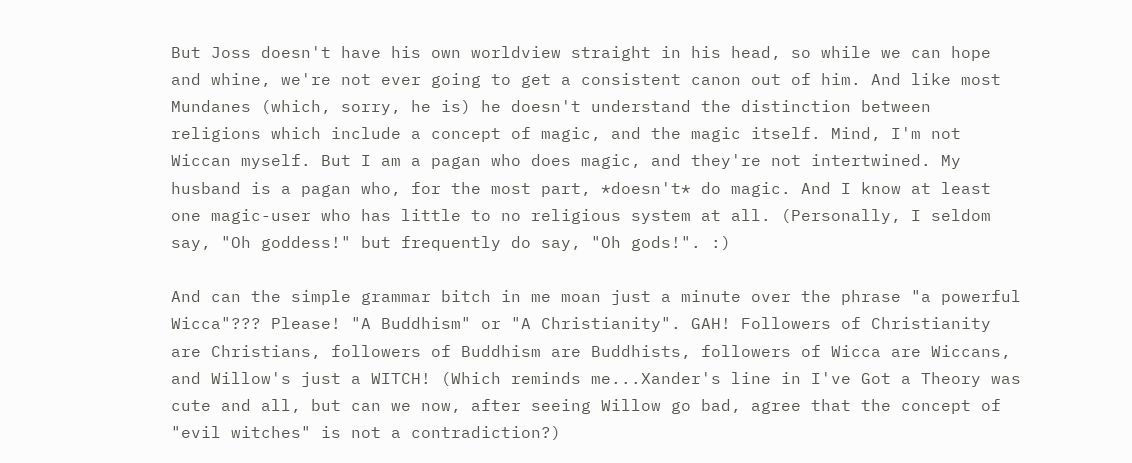But Joss doesn't have his own worldview straight in his head, so while we can hope and whine, we're not ever going to get a consistent canon out of him. And like most Mundanes (which, sorry, he is) he doesn't understand the distinction between religions which include a concept of magic, and the magic itself. Mind, I'm not Wiccan myself. But I am a pagan who does magic, and they're not intertwined. My husband is a pagan who, for the most part, *doesn't* do magic. And I know at least one magic-user who has little to no religious system at all. (Personally, I seldom say, "Oh goddess!" but frequently do say, "Oh gods!". :)

And can the simple grammar bitch in me moan just a minute over the phrase "a powerful Wicca"??? Please! "A Buddhism" or "A Christianity". GAH! Followers of Christianity are Christians, followers of Buddhism are Buddhists, followers of Wicca are Wiccans, and Willow's just a WITCH! (Which reminds me...Xander's line in I've Got a Theory was cute and all, but can we now, after seeing Willow go bad, agree that the concept of "evil witches" is not a contradiction?)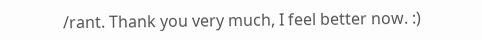/rant. Thank you very much, I feel better now. :)